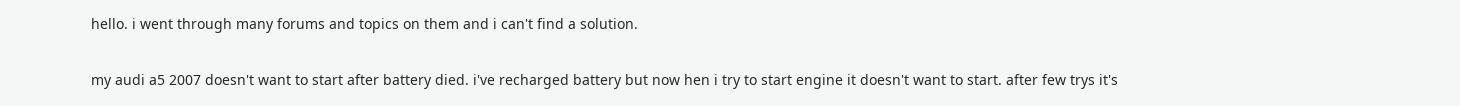hello. i went through many forums and topics on them and i can't find a solution.

my audi a5 2007 doesn't want to start after battery died. i've recharged battery but now hen i try to start engine it doesn't want to start. after few trys it's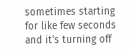sometimes starting for like few seconds and it's turning off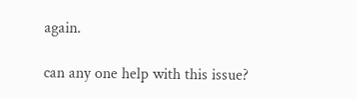again.

can any one help with this issue?